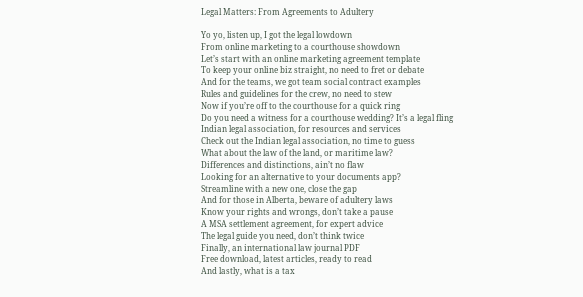Legal Matters: From Agreements to Adultery

Yo yo, listen up, I got the legal lowdown
From online marketing to a courthouse showdown
Let’s start with an online marketing agreement template
To keep your online biz straight, no need to fret or debate
And for the teams, we got team social contract examples
Rules and guidelines for the crew, no need to stew
Now if you’re off to the courthouse for a quick ring
Do you need a witness for a courthouse wedding? It’s a legal fling
Indian legal association, for resources and services
Check out the Indian legal association, no time to guess
What about the law of the land, or maritime law?
Differences and distinctions, ain’t no flaw
Looking for an alternative to your documents app?
Streamline with a new one, close the gap
And for those in Alberta, beware of adultery laws
Know your rights and wrongs, don’t take a pause
A MSA settlement agreement, for expert advice
The legal guide you need, don’t think twice
Finally, an international law journal PDF
Free download, latest articles, ready to read
And lastly, what is a tax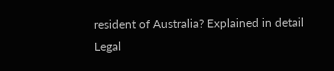resident of Australia? Explained in detail
Legal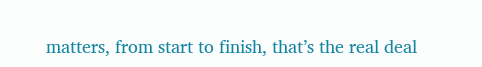matters, from start to finish, that’s the real deal